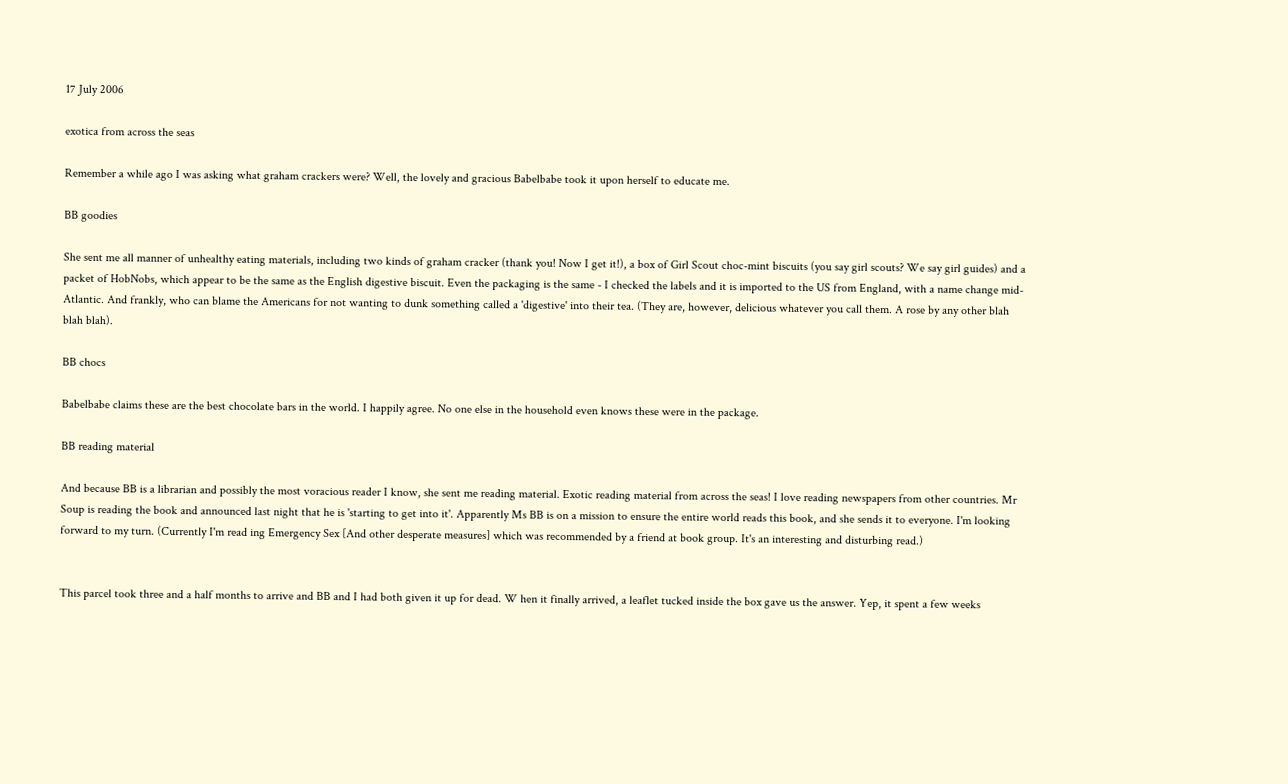17 July 2006

exotica from across the seas

Remember a while ago I was asking what graham crackers were? Well, the lovely and gracious Babelbabe took it upon herself to educate me.

BB goodies

She sent me all manner of unhealthy eating materials, including two kinds of graham cracker (thank you! Now I get it!), a box of Girl Scout choc-mint biscuits (you say girl scouts? We say girl guides) and a packet of HobNobs, which appear to be the same as the English digestive biscuit. Even the packaging is the same - I checked the labels and it is imported to the US from England, with a name change mid-Atlantic. And frankly, who can blame the Americans for not wanting to dunk something called a 'digestive' into their tea. (They are, however, delicious whatever you call them. A rose by any other blah blah blah).

BB chocs

Babelbabe claims these are the best chocolate bars in the world. I happily agree. No one else in the household even knows these were in the package.

BB reading material

And because BB is a librarian and possibly the most voracious reader I know, she sent me reading material. Exotic reading material from across the seas! I love reading newspapers from other countries. Mr Soup is reading the book and announced last night that he is 'starting to get into it'. Apparently Ms BB is on a mission to ensure the entire world reads this book, and she sends it to everyone. I'm looking forward to my turn. (Currently I'm read ing Emergency Sex [And other desperate measures] which was recommended by a friend at book group. It's an interesting and disturbing read.)


This parcel took three and a half months to arrive and BB and I had both given it up for dead. W hen it finally arrived, a leaflet tucked inside the box gave us the answer. Yep, it spent a few weeks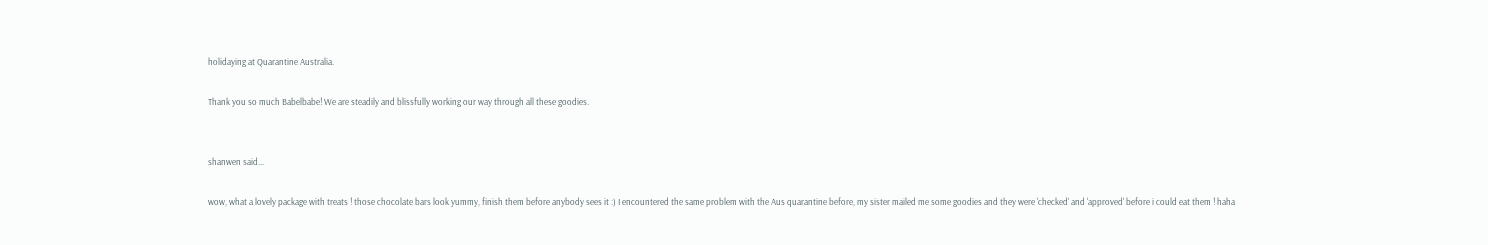holidaying at Quarantine Australia.

Thank you so much Babelbabe! We are steadily and blissfully working our way through all these goodies.


shanwen said...

wow, what a lovely package with treats ! those chocolate bars look yummy, finish them before anybody sees it :) I encountered the same problem with the Aus quarantine before, my sister mailed me some goodies and they were 'checked' and 'approved' before i could eat them ! haha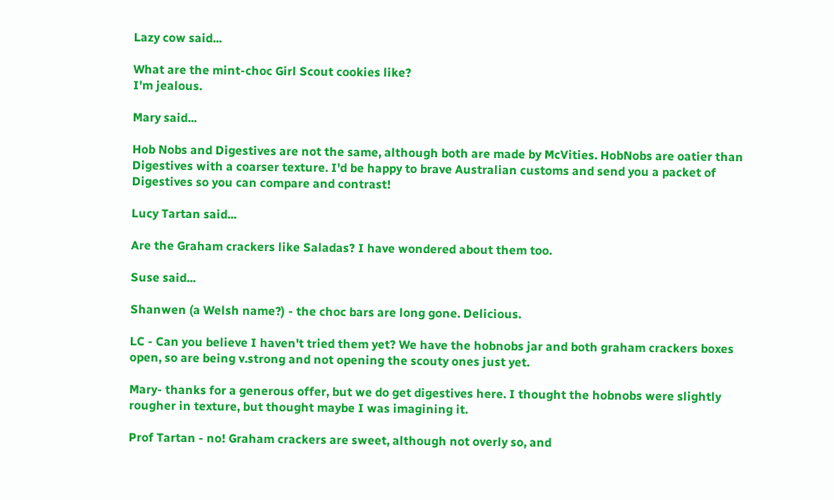Lazy cow said...

What are the mint-choc Girl Scout cookies like?
I'm jealous.

Mary said...

Hob Nobs and Digestives are not the same, although both are made by McVities. HobNobs are oatier than Digestives with a coarser texture. I'd be happy to brave Australian customs and send you a packet of Digestives so you can compare and contrast!

Lucy Tartan said...

Are the Graham crackers like Saladas? I have wondered about them too.

Suse said...

Shanwen (a Welsh name?) - the choc bars are long gone. Delicious.

LC - Can you believe I haven't tried them yet? We have the hobnobs jar and both graham crackers boxes open, so are being v.strong and not opening the scouty ones just yet.

Mary- thanks for a generous offer, but we do get digestives here. I thought the hobnobs were slightly rougher in texture, but thought maybe I was imagining it.

Prof Tartan - no! Graham crackers are sweet, although not overly so, and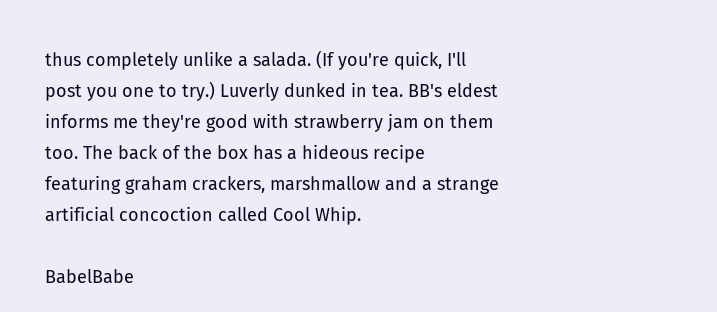thus completely unlike a salada. (If you're quick, I'll post you one to try.) Luverly dunked in tea. BB's eldest informs me they're good with strawberry jam on them too. The back of the box has a hideous recipe featuring graham crackers, marshmallow and a strange artificial concoction called Cool Whip.

BabelBabe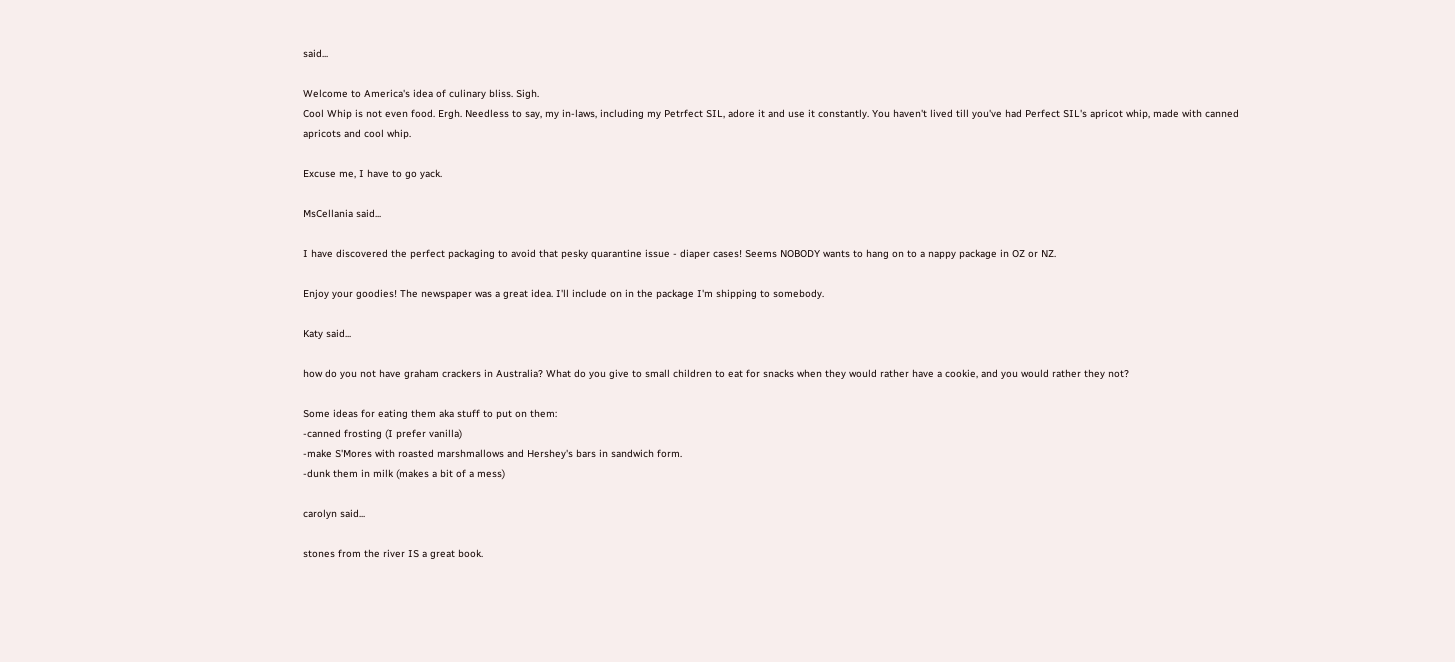said...

Welcome to America's idea of culinary bliss. Sigh.
Cool Whip is not even food. Ergh. Needless to say, my in-laws, including my Petrfect SIL, adore it and use it constantly. You haven't lived till you've had Perfect SIL's apricot whip, made with canned apricots and cool whip.

Excuse me, I have to go yack.

MsCellania said...

I have discovered the perfect packaging to avoid that pesky quarantine issue - diaper cases! Seems NOBODY wants to hang on to a nappy package in OZ or NZ.

Enjoy your goodies! The newspaper was a great idea. I'll include on in the package I'm shipping to somebody.

Katy said...

how do you not have graham crackers in Australia? What do you give to small children to eat for snacks when they would rather have a cookie, and you would rather they not?

Some ideas for eating them aka stuff to put on them:
-canned frosting (I prefer vanilla)
-make S'Mores with roasted marshmallows and Hershey's bars in sandwich form.
-dunk them in milk (makes a bit of a mess)

carolyn said...

stones from the river IS a great book.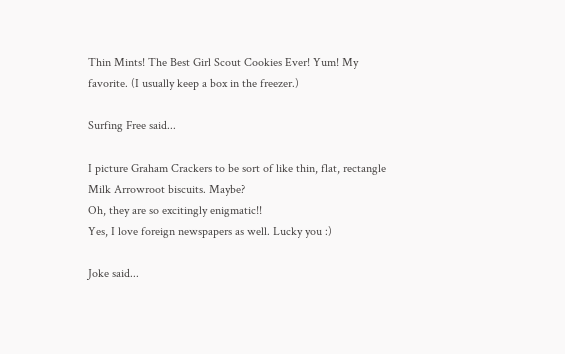Thin Mints! The Best Girl Scout Cookies Ever! Yum! My favorite. (I usually keep a box in the freezer.)

Surfing Free said...

I picture Graham Crackers to be sort of like thin, flat, rectangle Milk Arrowroot biscuits. Maybe?
Oh, they are so excitingly enigmatic!!
Yes, I love foreign newspapers as well. Lucky you :)

Joke said...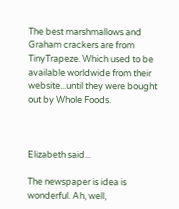The best marshmallows and Graham crackers are from TinyTrapeze. Which used to be available worldwide from their website...until they were bought out by Whole Foods.



Elizabeth said...

The newspaper is idea is wonderful. Ah, well,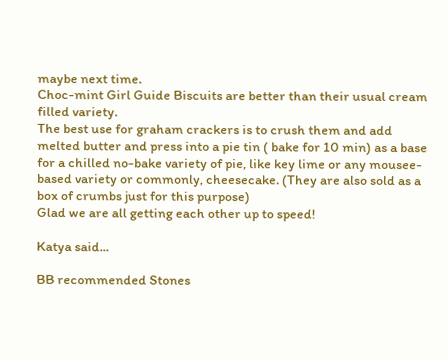maybe next time.
Choc-mint Girl Guide Biscuits are better than their usual cream filled variety.
The best use for graham crackers is to crush them and add melted butter and press into a pie tin ( bake for 10 min) as a base for a chilled no-bake variety of pie, like key lime or any mousee-based variety or commonly, cheesecake. (They are also sold as a box of crumbs just for this purpose)
Glad we are all getting each other up to speed!

Katya said...

BB recommended Stones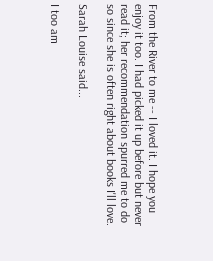From the River to me -- I loved it. I hope you enjoy it too. I had picked it up before but never read it; her recommendation spurred me to do so since she is often right about books I'll love.

Sarah Louise said...

I too am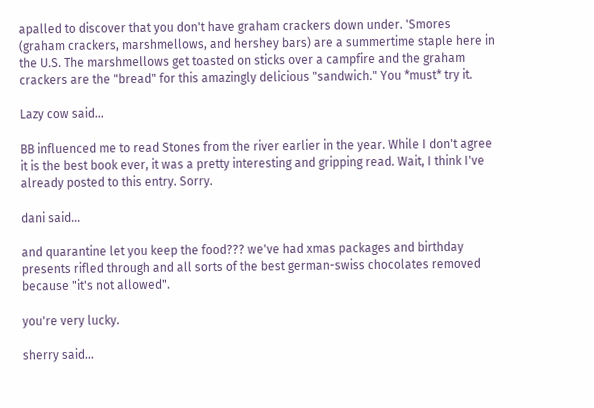apalled to discover that you don't have graham crackers down under. 'Smores (graham crackers, marshmellows, and hershey bars) are a summertime staple here in the U.S. The marshmellows get toasted on sticks over a campfire and the graham crackers are the "bread" for this amazingly delicious "sandwich." You *must* try it.

Lazy cow said...

BB influenced me to read Stones from the river earlier in the year. While I don't agree it is the best book ever, it was a pretty interesting and gripping read. Wait, I think I've already posted to this entry. Sorry.

dani said...

and quarantine let you keep the food??? we've had xmas packages and birthday presents rifled through and all sorts of the best german-swiss chocolates removed because "it's not allowed".

you're very lucky.

sherry said...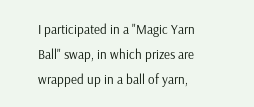I participated in a "Magic Yarn Ball" swap, in which prizes are wrapped up in a ball of yarn,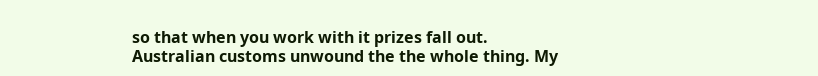so that when you work with it prizes fall out. Australian customs unwound the the whole thing. My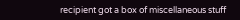recipient got a box of miscellaneous stuff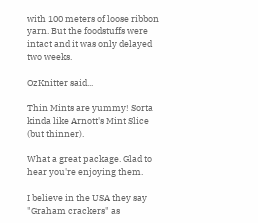with 100 meters of loose ribbon yarn. But the foodstuffs were intact and it was only delayed two weeks.

OzKnitter said...

Thin Mints are yummy! Sorta kinda like Arnott's Mint Slice (but thinner).

What a great package. Glad to hear you're enjoying them.

I believe in the USA they say "Graham crackers" as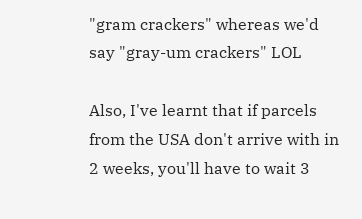"gram crackers" whereas we'd say "gray-um crackers" LOL

Also, I've learnt that if parcels from the USA don't arrive with in 2 weeks, you'll have to wait 3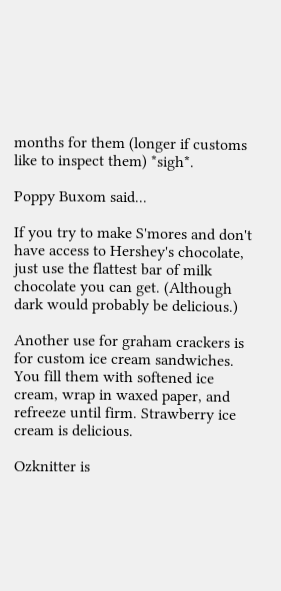months for them (longer if customs like to inspect them) *sigh*.

Poppy Buxom said...

If you try to make S'mores and don't have access to Hershey's chocolate, just use the flattest bar of milk chocolate you can get. (Although dark would probably be delicious.)

Another use for graham crackers is for custom ice cream sandwiches. You fill them with softened ice cream, wrap in waxed paper, and refreeze until firm. Strawberry ice cream is delicious.

Ozknitter is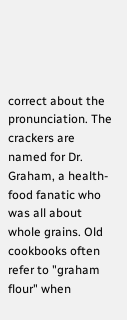correct about the pronunciation. The crackers are named for Dr. Graham, a health-food fanatic who was all about whole grains. Old cookbooks often refer to "graham flour" when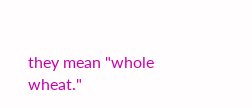they mean "whole wheat."